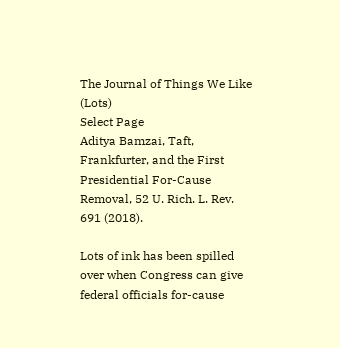The Journal of Things We Like (Lots)
Select Page
Aditya Bamzai, Taft, Frankfurter, and the First Presidential For-Cause Removal, 52 U. Rich. L. Rev. 691 (2018).

Lots of ink has been spilled over when Congress can give federal officials for-cause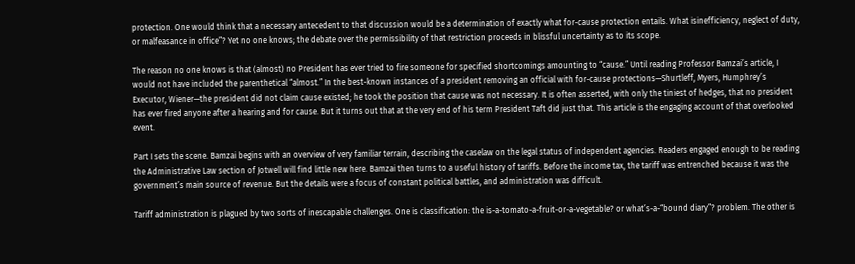protection. One would think that a necessary antecedent to that discussion would be a determination of exactly what for-cause protection entails. What isinefficiency, neglect of duty, or malfeasance in office”? Yet no one knows; the debate over the permissibility of that restriction proceeds in blissful uncertainty as to its scope.

The reason no one knows is that (almost) no President has ever tried to fire someone for specified shortcomings amounting to “cause.” Until reading Professor Bamzai’s article, I would not have included the parenthetical “almost.” In the best-known instances of a president removing an official with for-cause protections—Shurtleff, Myers, Humphrey’s Executor, Wiener—the president did not claim cause existed; he took the position that cause was not necessary. It is often asserted, with only the tiniest of hedges, that no president has ever fired anyone after a hearing and for cause. But it turns out that at the very end of his term President Taft did just that. This article is the engaging account of that overlooked event.

Part I sets the scene. Bamzai begins with an overview of very familiar terrain, describing the caselaw on the legal status of independent agencies. Readers engaged enough to be reading the Administrative Law section of Jotwell will find little new here. Bamzai then turns to a useful history of tariffs. Before the income tax, the tariff was entrenched because it was the government’s main source of revenue. But the details were a focus of constant political battles, and administration was difficult.

Tariff administration is plagued by two sorts of inescapable challenges. One is classification: the is-a-tomato-a-fruit-or-a-vegetable? or what’s-a-“bound diary”? problem. The other is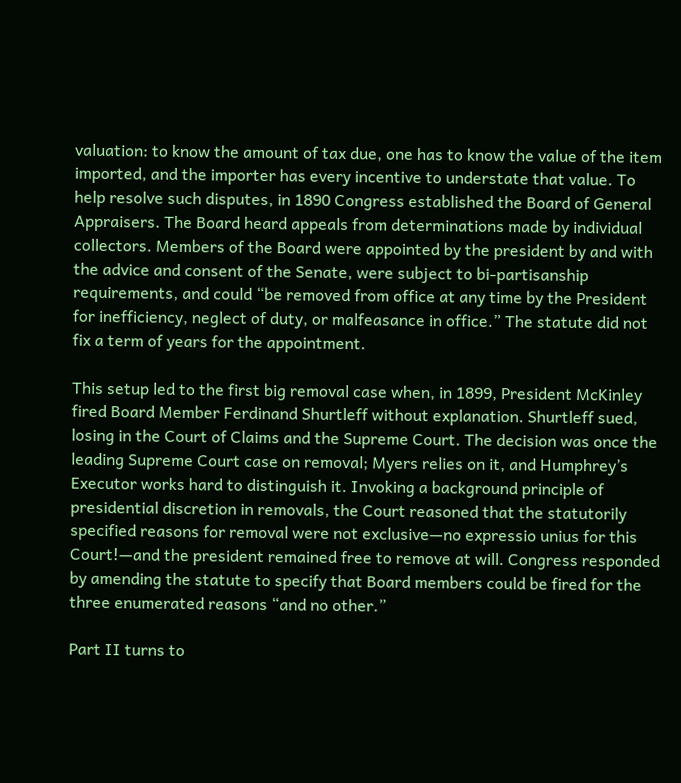valuation: to know the amount of tax due, one has to know the value of the item imported, and the importer has every incentive to understate that value. To help resolve such disputes, in 1890 Congress established the Board of General Appraisers. The Board heard appeals from determinations made by individual collectors. Members of the Board were appointed by the president by and with the advice and consent of the Senate, were subject to bi-partisanship requirements, and could “be removed from office at any time by the President for inefficiency, neglect of duty, or malfeasance in office.” The statute did not fix a term of years for the appointment.

This setup led to the first big removal case when, in 1899, President McKinley fired Board Member Ferdinand Shurtleff without explanation. Shurtleff sued, losing in the Court of Claims and the Supreme Court. The decision was once the leading Supreme Court case on removal; Myers relies on it, and Humphrey’s Executor works hard to distinguish it. Invoking a background principle of presidential discretion in removals, the Court reasoned that the statutorily specified reasons for removal were not exclusive—no expressio unius for this Court!—and the president remained free to remove at will. Congress responded by amending the statute to specify that Board members could be fired for the three enumerated reasons “and no other.”

Part II turns to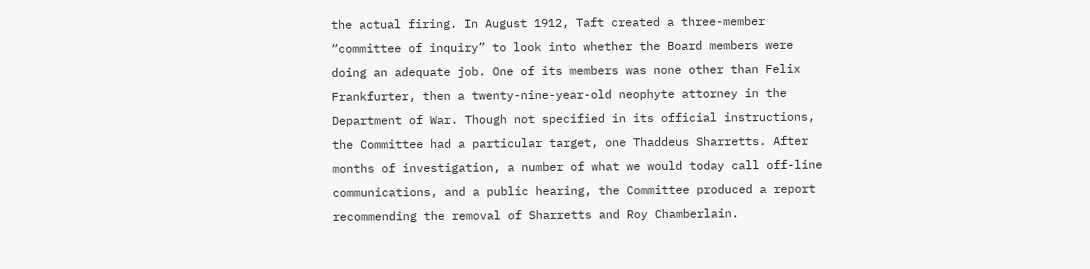the actual firing. In August 1912, Taft created a three-member “committee of inquiry” to look into whether the Board members were doing an adequate job. One of its members was none other than Felix Frankfurter, then a twenty-nine-year-old neophyte attorney in the Department of War. Though not specified in its official instructions, the Committee had a particular target, one Thaddeus Sharretts. After months of investigation, a number of what we would today call off-line communications, and a public hearing, the Committee produced a report recommending the removal of Sharretts and Roy Chamberlain.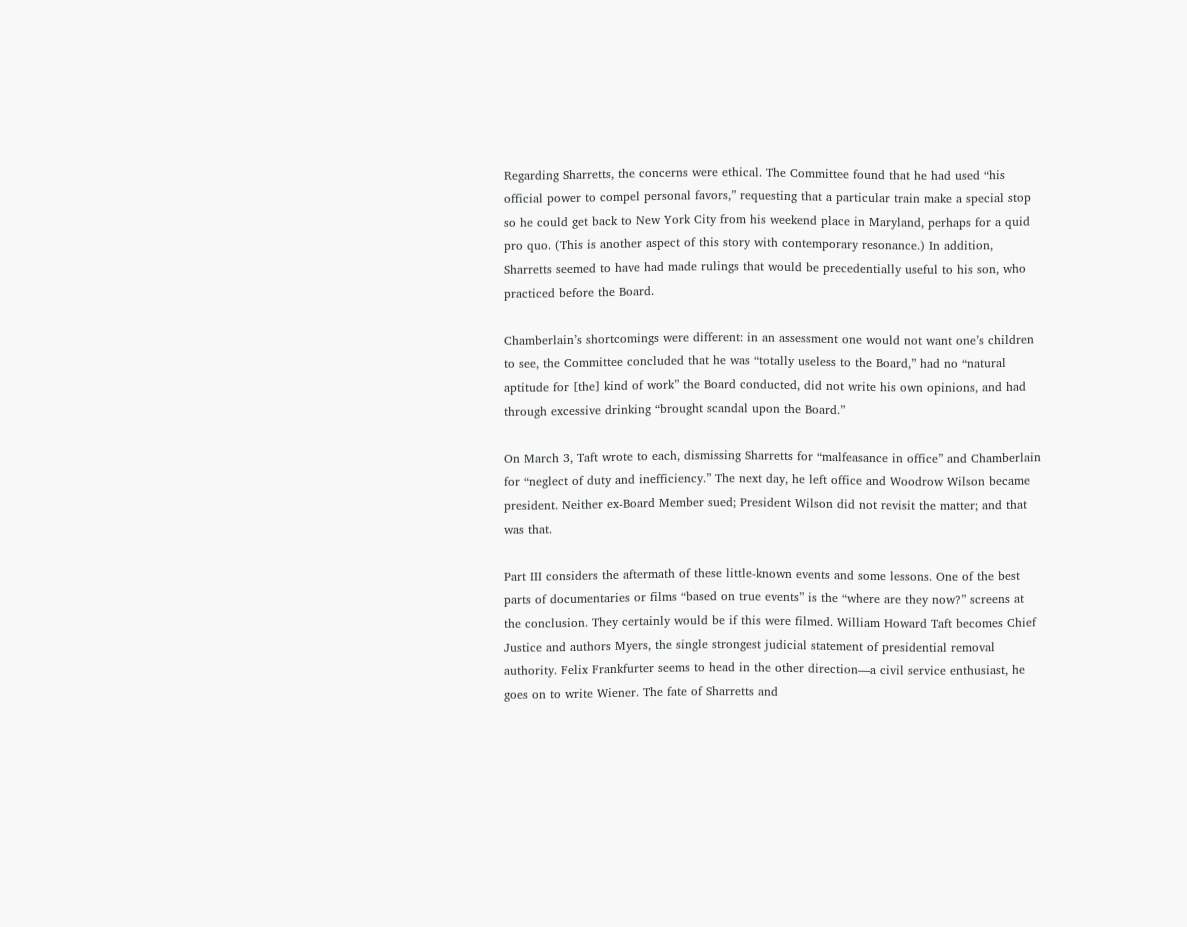Regarding Sharretts, the concerns were ethical. The Committee found that he had used “his official power to compel personal favors,” requesting that a particular train make a special stop so he could get back to New York City from his weekend place in Maryland, perhaps for a quid pro quo. (This is another aspect of this story with contemporary resonance.) In addition, Sharretts seemed to have had made rulings that would be precedentially useful to his son, who practiced before the Board.

Chamberlain’s shortcomings were different: in an assessment one would not want one’s children to see, the Committee concluded that he was “totally useless to the Board,” had no “natural aptitude for [the] kind of work” the Board conducted, did not write his own opinions, and had through excessive drinking “brought scandal upon the Board.”

On March 3, Taft wrote to each, dismissing Sharretts for “malfeasance in office” and Chamberlain for “neglect of duty and inefficiency.” The next day, he left office and Woodrow Wilson became president. Neither ex-Board Member sued; President Wilson did not revisit the matter; and that was that.

Part III considers the aftermath of these little-known events and some lessons. One of the best parts of documentaries or films “based on true events” is the “where are they now?” screens at the conclusion. They certainly would be if this were filmed. William Howard Taft becomes Chief Justice and authors Myers, the single strongest judicial statement of presidential removal authority. Felix Frankfurter seems to head in the other direction—a civil service enthusiast, he goes on to write Wiener. The fate of Sharretts and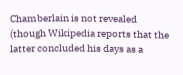Chamberlain is not revealed (though Wikipedia reports that the latter concluded his days as a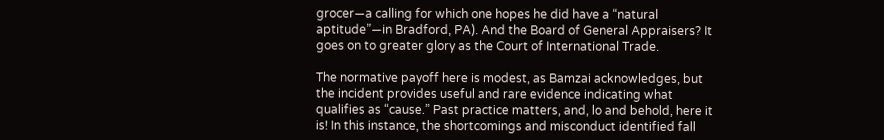grocer—a calling for which one hopes he did have a “natural aptitude”—in Bradford, PA). And the Board of General Appraisers? It goes on to greater glory as the Court of International Trade.

The normative payoff here is modest, as Bamzai acknowledges, but the incident provides useful and rare evidence indicating what qualifies as “cause.” Past practice matters, and, lo and behold, here it is! In this instance, the shortcomings and misconduct identified fall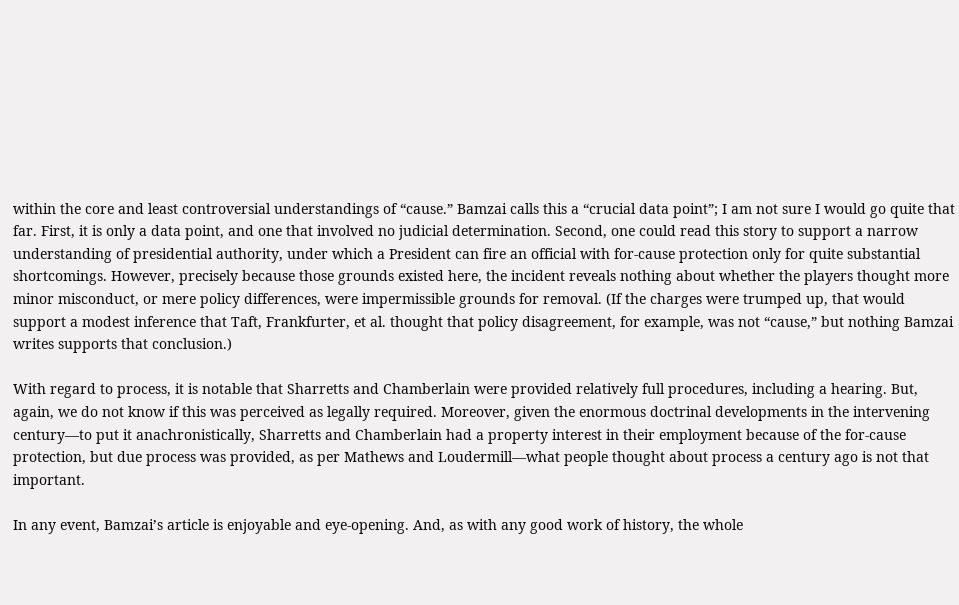within the core and least controversial understandings of “cause.” Bamzai calls this a “crucial data point”; I am not sure I would go quite that far. First, it is only a data point, and one that involved no judicial determination. Second, one could read this story to support a narrow understanding of presidential authority, under which a President can fire an official with for-cause protection only for quite substantial shortcomings. However, precisely because those grounds existed here, the incident reveals nothing about whether the players thought more minor misconduct, or mere policy differences, were impermissible grounds for removal. (If the charges were trumped up, that would support a modest inference that Taft, Frankfurter, et al. thought that policy disagreement, for example, was not “cause,” but nothing Bamzai writes supports that conclusion.)

With regard to process, it is notable that Sharretts and Chamberlain were provided relatively full procedures, including a hearing. But, again, we do not know if this was perceived as legally required. Moreover, given the enormous doctrinal developments in the intervening century—to put it anachronistically, Sharretts and Chamberlain had a property interest in their employment because of the for-cause protection, but due process was provided, as per Mathews and Loudermill—what people thought about process a century ago is not that important.

In any event, Bamzai’s article is enjoyable and eye-opening. And, as with any good work of history, the whole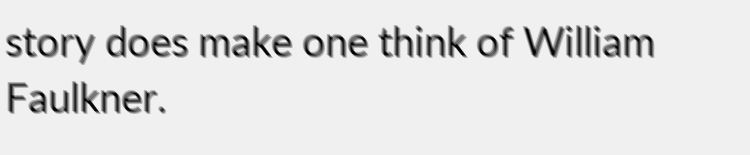story does make one think of William Faulkner.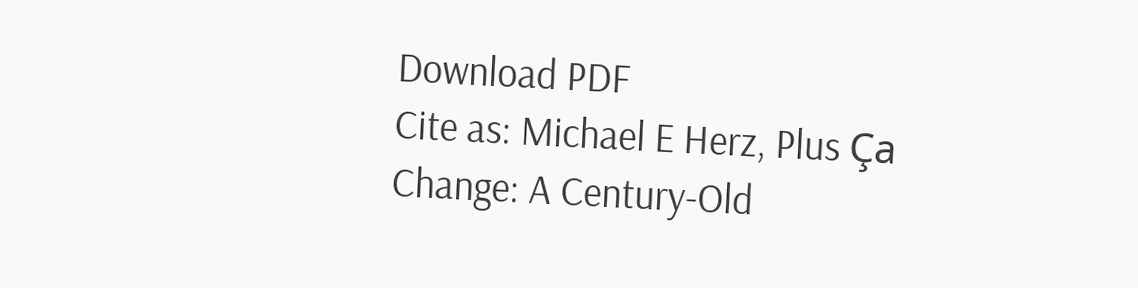Download PDF
Cite as: Michael E Herz, Plus Ça Change: A Century-Old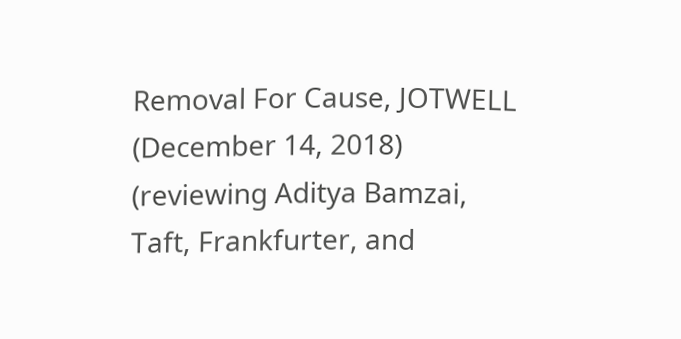Removal For Cause, JOTWELL (December 14, 2018) (reviewing Aditya Bamzai, Taft, Frankfurter, and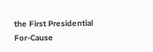the First Presidential For-Cause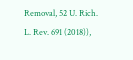Removal, 52 U. Rich. L. Rev. 691 (2018)),